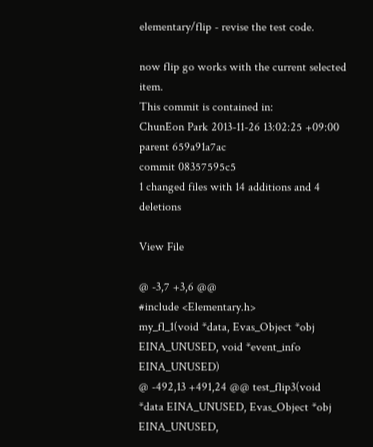elementary/flip - revise the test code.

now flip go works with the current selected item.
This commit is contained in:
ChunEon Park 2013-11-26 13:02:25 +09:00
parent 659a91a7ac
commit 08357595c5
1 changed files with 14 additions and 4 deletions

View File

@ -3,7 +3,6 @@
#include <Elementary.h>
my_fl_1(void *data, Evas_Object *obj EINA_UNUSED, void *event_info EINA_UNUSED)
@ -492,13 +491,24 @@ test_flip3(void *data EINA_UNUSED, Evas_Object *obj EINA_UNUSED,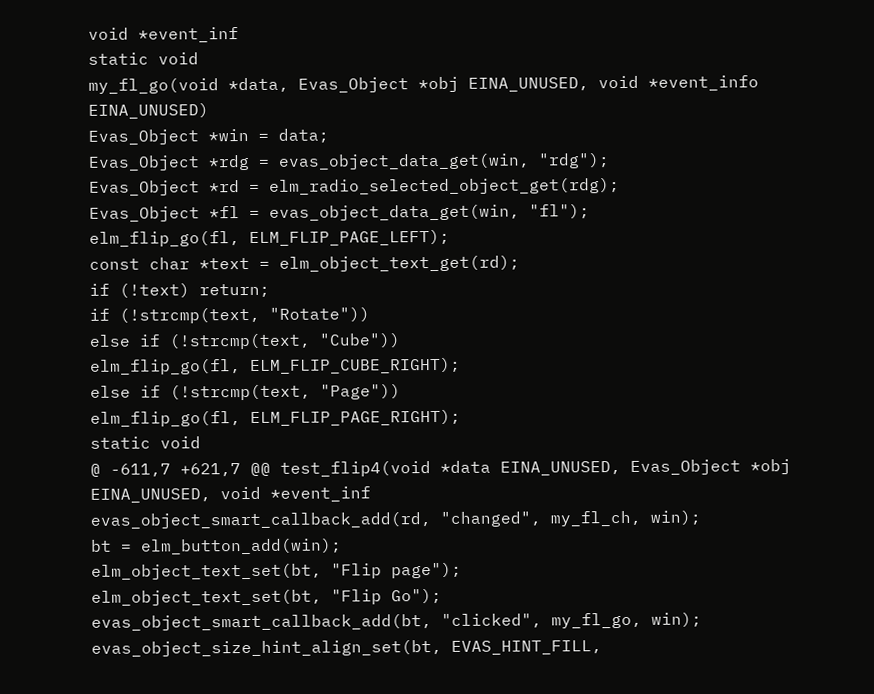void *event_inf
static void
my_fl_go(void *data, Evas_Object *obj EINA_UNUSED, void *event_info EINA_UNUSED)
Evas_Object *win = data;
Evas_Object *rdg = evas_object_data_get(win, "rdg");
Evas_Object *rd = elm_radio_selected_object_get(rdg);
Evas_Object *fl = evas_object_data_get(win, "fl");
elm_flip_go(fl, ELM_FLIP_PAGE_LEFT);
const char *text = elm_object_text_get(rd);
if (!text) return;
if (!strcmp(text, "Rotate"))
else if (!strcmp(text, "Cube"))
elm_flip_go(fl, ELM_FLIP_CUBE_RIGHT);
else if (!strcmp(text, "Page"))
elm_flip_go(fl, ELM_FLIP_PAGE_RIGHT);
static void
@ -611,7 +621,7 @@ test_flip4(void *data EINA_UNUSED, Evas_Object *obj EINA_UNUSED, void *event_inf
evas_object_smart_callback_add(rd, "changed", my_fl_ch, win);
bt = elm_button_add(win);
elm_object_text_set(bt, "Flip page");
elm_object_text_set(bt, "Flip Go");
evas_object_smart_callback_add(bt, "clicked", my_fl_go, win);
evas_object_size_hint_align_set(bt, EVAS_HINT_FILL,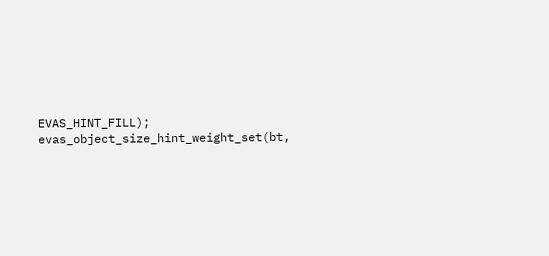EVAS_HINT_FILL);
evas_object_size_hint_weight_set(bt,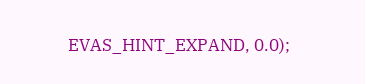EVAS_HINT_EXPAND, 0.0);